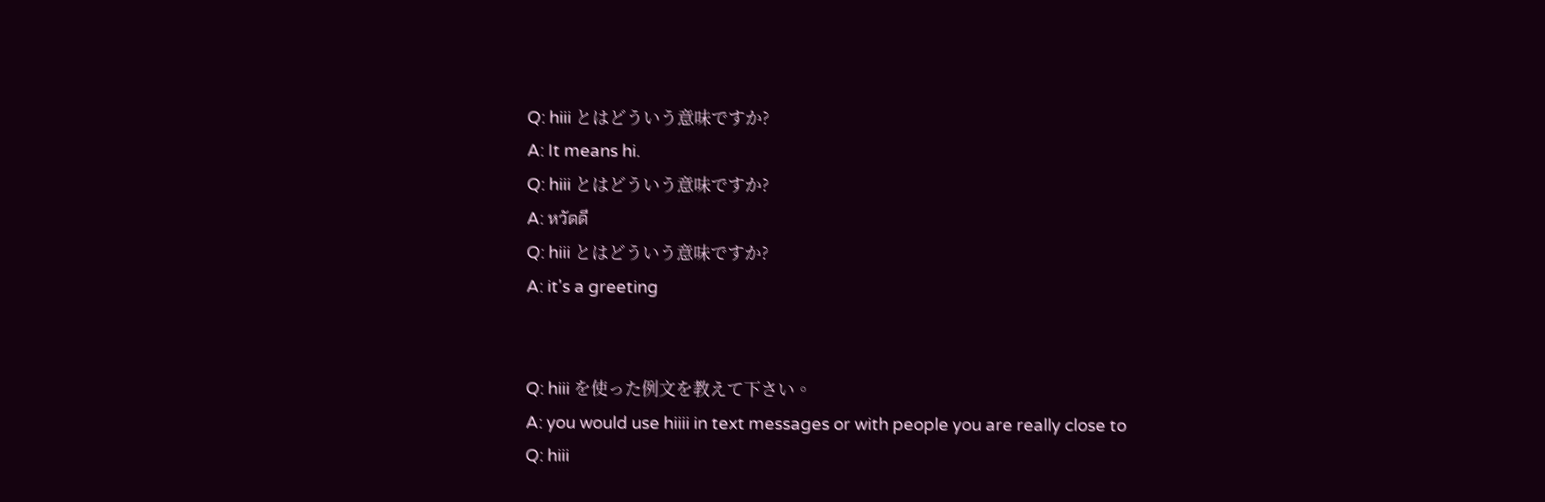Q: hiii とはどういう意味ですか?
A: It means hi.
Q: hiii とはどういう意味ですか?
A: หวัดดี
Q: hiii とはどういう意味ですか?
A: it's a greeting


Q: hiii を使った例文を教えて下さい。
A: you would use hiiii in text messages or with people you are really close to
Q: hiii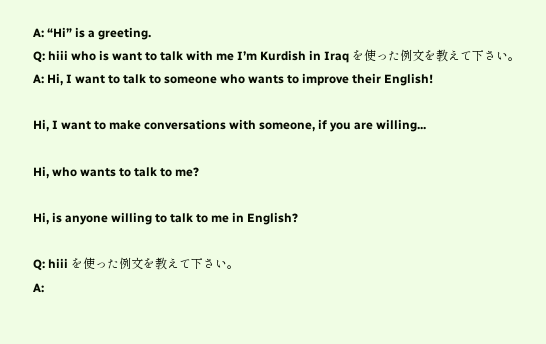A: “Hi” is a greeting.
Q: hiii who is want to talk with me I’m Kurdish in Iraq を使った例文を教えて下さい。
A: Hi, I want to talk to someone who wants to improve their English!

Hi, I want to make conversations with someone, if you are willing...

Hi, who wants to talk to me?

Hi, is anyone willing to talk to me in English?

Q: hiii を使った例文を教えて下さい。
A: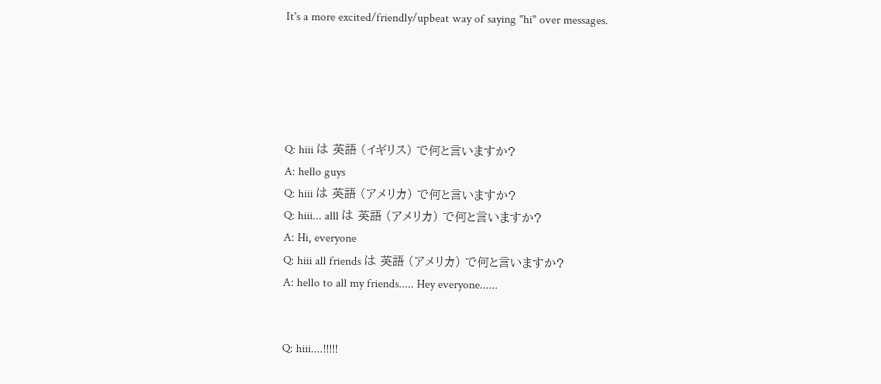It's a more excited/friendly/upbeat way of saying "hi" over messages.





Q: hiii は 英語 (イギリス) で何と言いますか?
A: hello guys
Q: hiii は 英語 (アメリカ) で何と言いますか?
Q: hiii... alll は 英語 (アメリカ) で何と言いますか?
A: Hi, everyone
Q: hiii all friends は 英語 (アメリカ) で何と言いますか?
A: hello to all my friends..... Hey everyone......


Q: hiii....!!!!!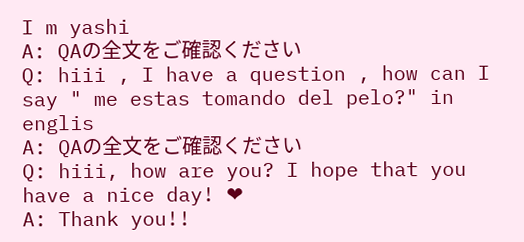I m yashi
A: QAの全文をご確認ください
Q: hiii , I have a question , how can I say " me estas tomando del pelo?" in englis
A: QAの全文をご確認ください
Q: hiii, how are you? I hope that you have a nice day! ❤
A: Thank you!!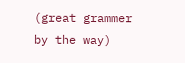(great grammer by the way)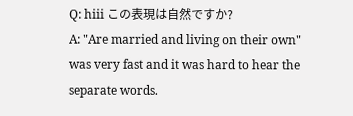Q: hiii この表現は自然ですか?
A: "Are married and living on their own" was very fast and it was hard to hear the separate words.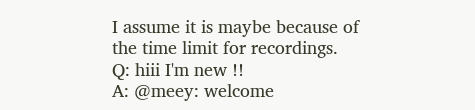I assume it is maybe because of the time limit for recordings.
Q: hiii I'm new !!
A: @meey: welcome